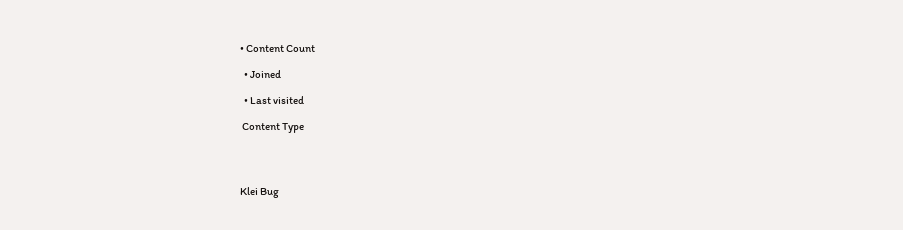• Content Count

  • Joined

  • Last visited

 Content Type




Klei Bug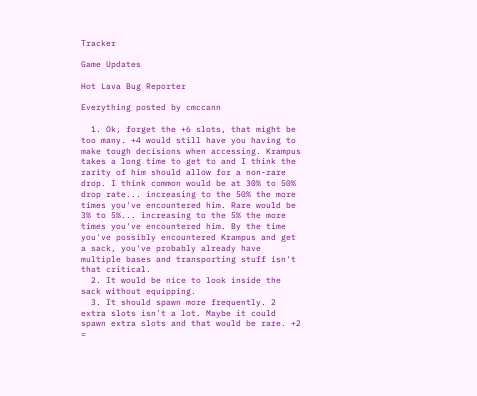Tracker

Game Updates

Hot Lava Bug Reporter

Everything posted by cmccann

  1. Ok, forget the +6 slots, that might be too many. +4 would still have you having to make tough decisions when accessing. Krampus takes a long time to get to and I think the rarity of him should allow for a non-rare drop. I think common would be at 30% to 50% drop rate... increasing to the 50% the more times you've encountered him. Rare would be 3% to 5%... increasing to the 5% the more times you've encountered him. By the time you've possibly encountered Krampus and get a sack, you've probably already have multiple bases and transporting stuff isn't that critical.
  2. It would be nice to look inside the sack without equipping.
  3. It should spawn more frequently. 2 extra slots isn't a lot. Maybe it could spawn extra slots and that would be rare. +2 =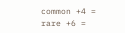common +4 = rare +6 =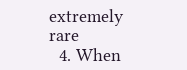extremely rare
  4. When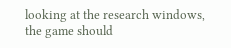looking at the research windows, the game should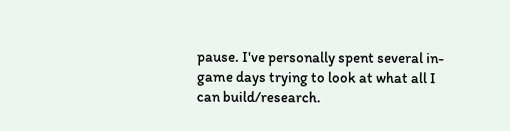pause. I've personally spent several in-game days trying to look at what all I can build/research.